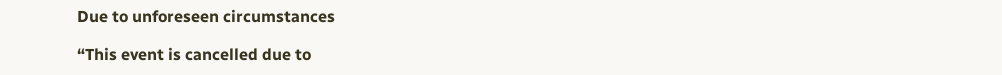Due to unforeseen circumstances

“This event is cancelled due to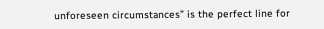unforeseen circumstances” is the perfect line for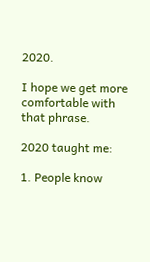2020.

I hope we get more comfortable with that phrase.

2020 taught me:

1. People know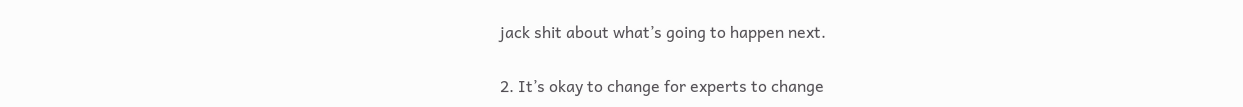jack shit about what’s going to happen next.

2. It’s okay to change for experts to change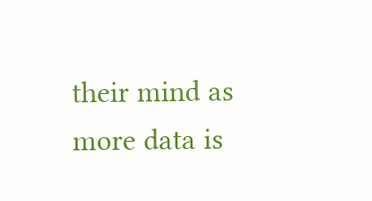their mind as more data is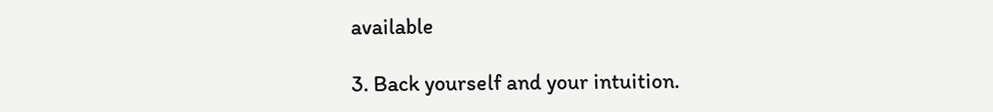available

3. Back yourself and your intuition.